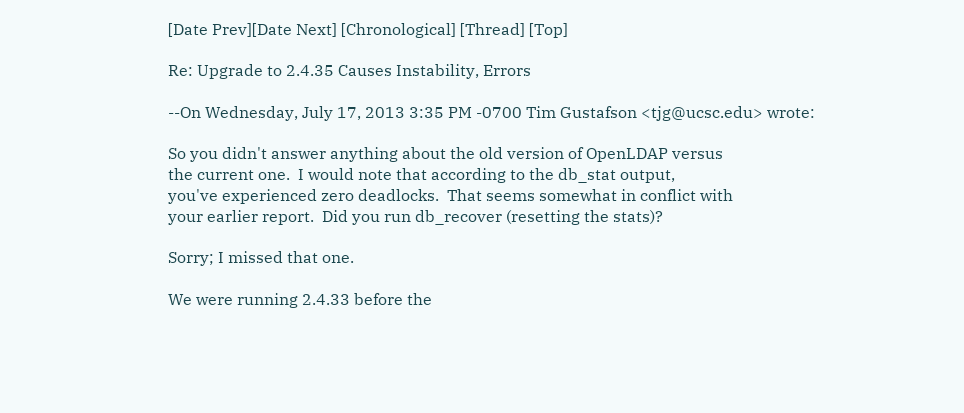[Date Prev][Date Next] [Chronological] [Thread] [Top]

Re: Upgrade to 2.4.35 Causes Instability, Errors

--On Wednesday, July 17, 2013 3:35 PM -0700 Tim Gustafson <tjg@ucsc.edu> wrote:

So you didn't answer anything about the old version of OpenLDAP versus
the current one.  I would note that according to the db_stat output,
you've experienced zero deadlocks.  That seems somewhat in conflict with
your earlier report.  Did you run db_recover (resetting the stats)?

Sorry; I missed that one.

We were running 2.4.33 before the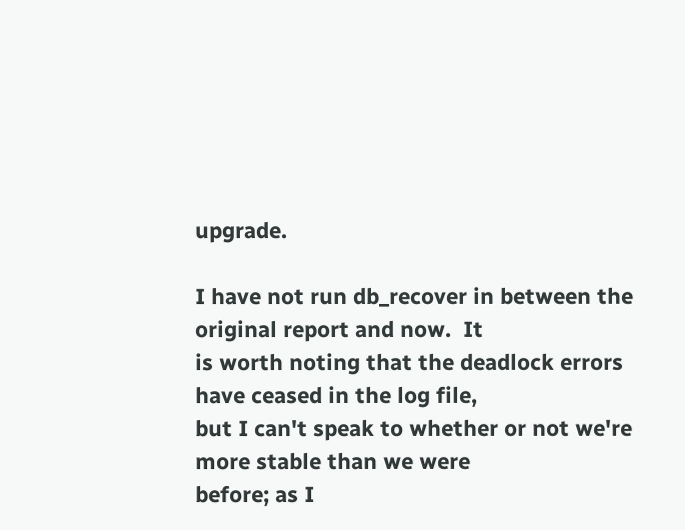upgrade.

I have not run db_recover in between the original report and now.  It
is worth noting that the deadlock errors have ceased in the log file,
but I can't speak to whether or not we're more stable than we were
before; as I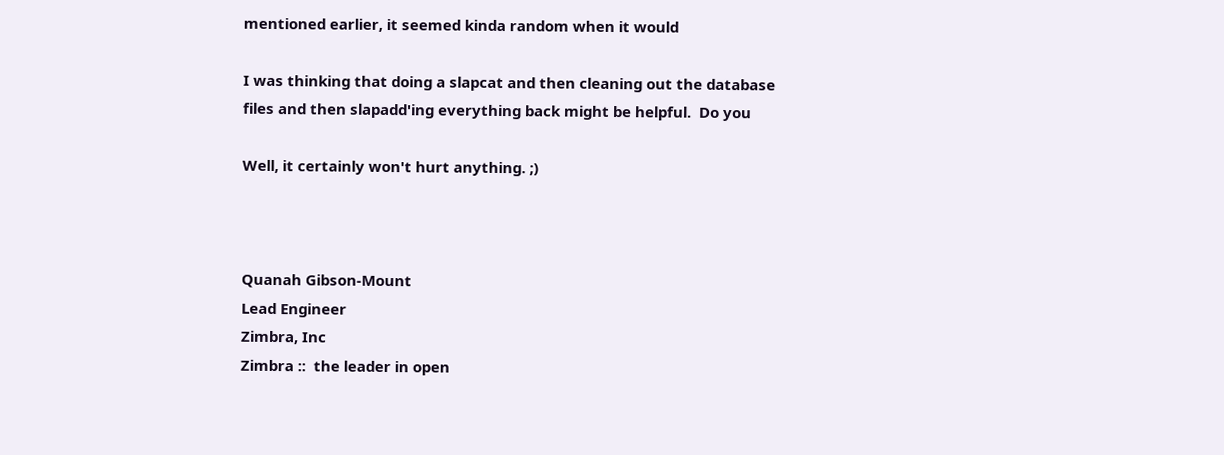mentioned earlier, it seemed kinda random when it would

I was thinking that doing a slapcat and then cleaning out the database
files and then slapadd'ing everything back might be helpful.  Do you

Well, it certainly won't hurt anything. ;)



Quanah Gibson-Mount
Lead Engineer
Zimbra, Inc
Zimbra ::  the leader in open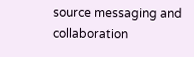source messaging and collaboration